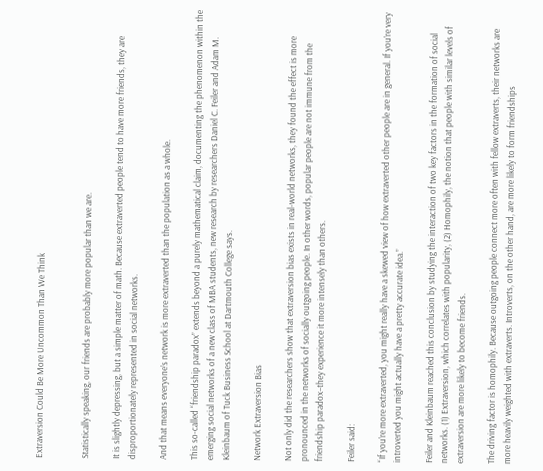Extraversion Could Be More Uncommon Than We Think


Statistically speaking, our friends are probably more popular than we are.

It is slightly depressing, but a simple matter of math. Because extraverted people tend to have more friends, they are disproportionately represented in social networks.

And that means everyone’s network is more extraverted than the population as a whole.

This so-called “friendship paradox” extends beyond a purely mathematical claim, documenting the phenomenon within the emerging social networks of a new class of MBA students, new research by researchers Daniel C. Feiler and Adam M. Kleinbaum of Tuck Business School at Dartmouth College says.

Network Extraversion Bias

Not only did the researchers show that extraversion bias exists in real-world networks, they found the effect is more pronounced in the networks of socially outgoing people. In other words, popular people are not immune from the friendship paradox–they experience it more intensely than others.

Feiler said:

“If you’re more extraverted, you might really have a skewed view of how extraverted other people are in general. If you’re very introverted you might actually have a pretty accurate idea.”

Feiler and Kleinbaum reached this conclusion by studying the interaction of two key factors in the formation of social networks. (1) Extraversion, which correlates with popularity, (2) Homophily, the notion that people with similar levels of extraversion are more likely to become friends.

The driving factor is homophily. Because outgoing people connect more often with fellow extraverts, their networks are more heavily weighted with extraverts. Introverts, on the other hand, are more likely to form friendships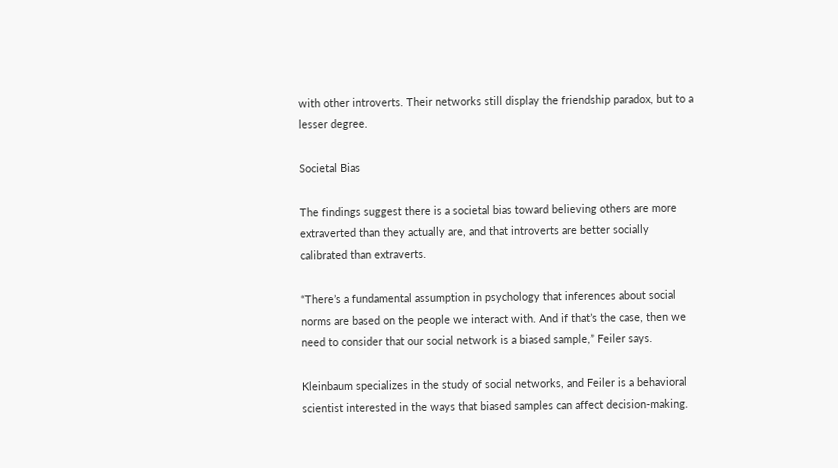with other introverts. Their networks still display the friendship paradox, but to a lesser degree.

Societal Bias

The findings suggest there is a societal bias toward believing others are more extraverted than they actually are, and that introverts are better socially calibrated than extraverts.

“There’s a fundamental assumption in psychology that inferences about social norms are based on the people we interact with. And if that’s the case, then we need to consider that our social network is a biased sample,” Feiler says.

Kleinbaum specializes in the study of social networks, and Feiler is a behavioral scientist interested in the ways that biased samples can affect decision-making.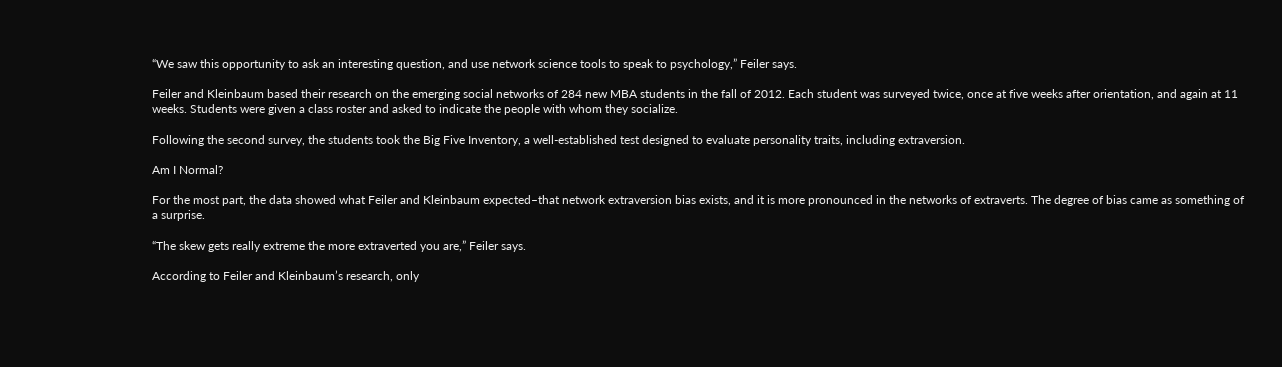“We saw this opportunity to ask an interesting question, and use network science tools to speak to psychology,” Feiler says.

Feiler and Kleinbaum based their research on the emerging social networks of 284 new MBA students in the fall of 2012. Each student was surveyed twice, once at five weeks after orientation, and again at 11 weeks. Students were given a class roster and asked to indicate the people with whom they socialize.

Following the second survey, the students took the Big Five Inventory, a well-established test designed to evaluate personality traits, including extraversion.

Am I Normal?

For the most part, the data showed what Feiler and Kleinbaum expected–that network extraversion bias exists, and it is more pronounced in the networks of extraverts. The degree of bias came as something of a surprise.

“The skew gets really extreme the more extraverted you are,” Feiler says.

According to Feiler and Kleinbaum’s research, only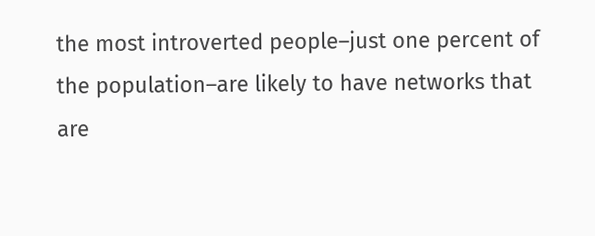the most introverted people–just one percent of the population–are likely to have networks that are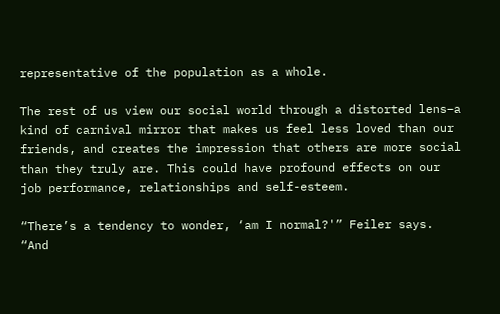representative of the population as a whole.

The rest of us view our social world through a distorted lens–a kind of carnival mirror that makes us feel less loved than our friends, and creates the impression that others are more social than they truly are. This could have profound effects on our job performance, relationships and self-esteem.

“There’s a tendency to wonder, ‘am I normal?'” Feiler says. “And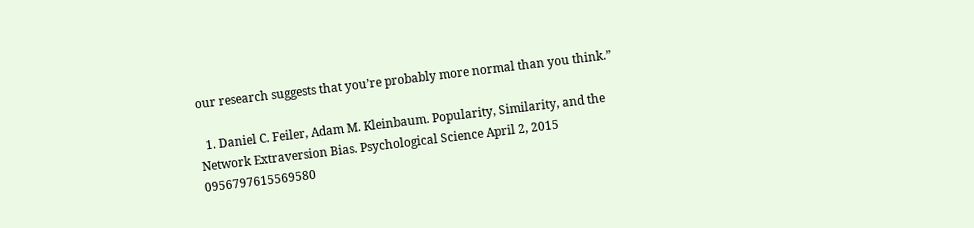our research suggests that you’re probably more normal than you think.”

  1. Daniel C. Feiler, Adam M. Kleinbaum. Popularity, Similarity, and the Network Extraversion Bias. Psychological Science April 2, 2015 0956797615569580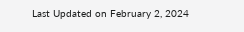Last Updated on February 2, 2024